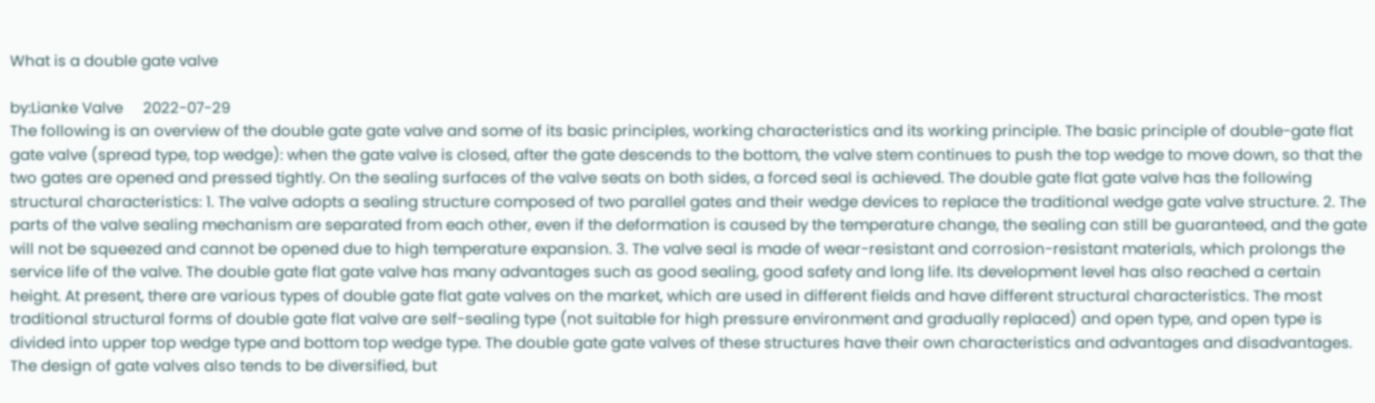What is a double gate valve

by:Lianke Valve     2022-07-29
The following is an overview of the double gate gate valve and some of its basic principles, working characteristics and its working principle. The basic principle of double-gate flat gate valve (spread type, top wedge): when the gate valve is closed, after the gate descends to the bottom, the valve stem continues to push the top wedge to move down, so that the two gates are opened and pressed tightly. On the sealing surfaces of the valve seats on both sides, a forced seal is achieved. The double gate flat gate valve has the following structural characteristics: 1. The valve adopts a sealing structure composed of two parallel gates and their wedge devices to replace the traditional wedge gate valve structure. 2. The parts of the valve sealing mechanism are separated from each other, even if the deformation is caused by the temperature change, the sealing can still be guaranteed, and the gate will not be squeezed and cannot be opened due to high temperature expansion. 3. The valve seal is made of wear-resistant and corrosion-resistant materials, which prolongs the service life of the valve. The double gate flat gate valve has many advantages such as good sealing, good safety and long life. Its development level has also reached a certain height. At present, there are various types of double gate flat gate valves on the market, which are used in different fields and have different structural characteristics. The most traditional structural forms of double gate flat valve are self-sealing type (not suitable for high pressure environment and gradually replaced) and open type, and open type is divided into upper top wedge type and bottom top wedge type. The double gate gate valves of these structures have their own characteristics and advantages and disadvantages. The design of gate valves also tends to be diversified, but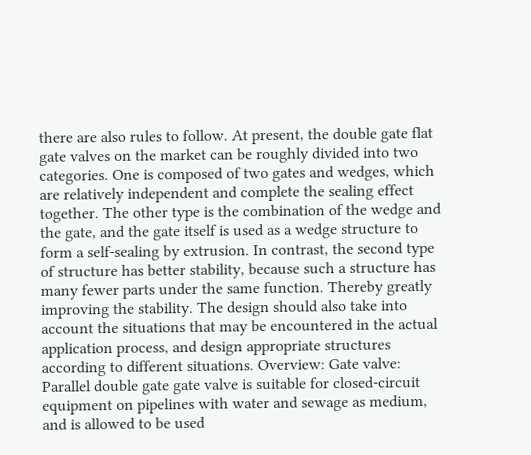there are also rules to follow. At present, the double gate flat gate valves on the market can be roughly divided into two categories. One is composed of two gates and wedges, which are relatively independent and complete the sealing effect together. The other type is the combination of the wedge and the gate, and the gate itself is used as a wedge structure to form a self-sealing by extrusion. In contrast, the second type of structure has better stability, because such a structure has many fewer parts under the same function. Thereby greatly improving the stability. The design should also take into account the situations that may be encountered in the actual application process, and design appropriate structures according to different situations. Overview: Gate valve: Parallel double gate gate valve is suitable for closed-circuit equipment on pipelines with water and sewage as medium, and is allowed to be used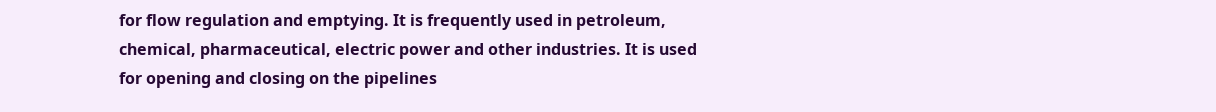for flow regulation and emptying. It is frequently used in petroleum, chemical, pharmaceutical, electric power and other industries. It is used for opening and closing on the pipelines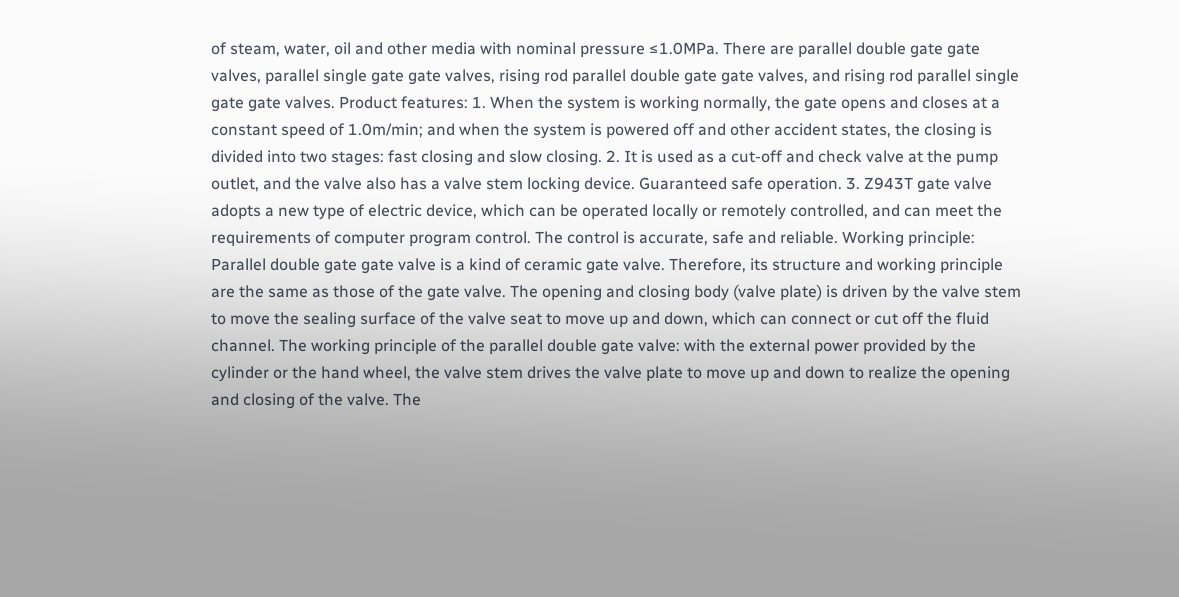of steam, water, oil and other media with nominal pressure ≤1.0MPa. There are parallel double gate gate valves, parallel single gate gate valves, rising rod parallel double gate gate valves, and rising rod parallel single gate gate valves. Product features: 1. When the system is working normally, the gate opens and closes at a constant speed of 1.0m/min; and when the system is powered off and other accident states, the closing is divided into two stages: fast closing and slow closing. 2. It is used as a cut-off and check valve at the pump outlet, and the valve also has a valve stem locking device. Guaranteed safe operation. 3. Z943T gate valve adopts a new type of electric device, which can be operated locally or remotely controlled, and can meet the requirements of computer program control. The control is accurate, safe and reliable. Working principle: Parallel double gate gate valve is a kind of ceramic gate valve. Therefore, its structure and working principle are the same as those of the gate valve. The opening and closing body (valve plate) is driven by the valve stem to move the sealing surface of the valve seat to move up and down, which can connect or cut off the fluid channel. The working principle of the parallel double gate valve: with the external power provided by the cylinder or the hand wheel, the valve stem drives the valve plate to move up and down to realize the opening and closing of the valve. The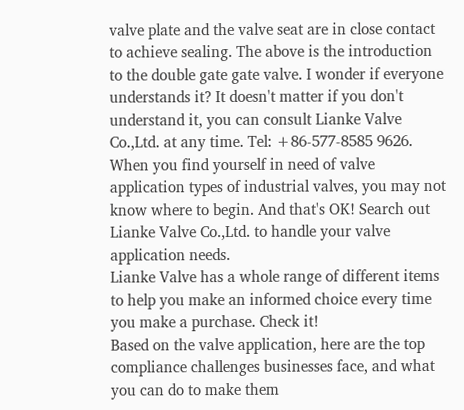valve plate and the valve seat are in close contact to achieve sealing. The above is the introduction to the double gate gate valve. I wonder if everyone understands it? It doesn't matter if you don't understand it, you can consult Lianke Valve Co.,Ltd. at any time. Tel: +86-577-8585 9626.
When you find yourself in need of valve application types of industrial valves, you may not know where to begin. And that's OK! Search out Lianke Valve Co.,Ltd. to handle your valve application needs.
Lianke Valve has a whole range of different items to help you make an informed choice every time you make a purchase. Check it!
Based on the valve application, here are the top compliance challenges businesses face, and what you can do to make them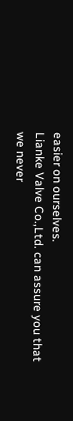easier on ourselves.
Lianke Valve Co.,Ltd. can assure you that we never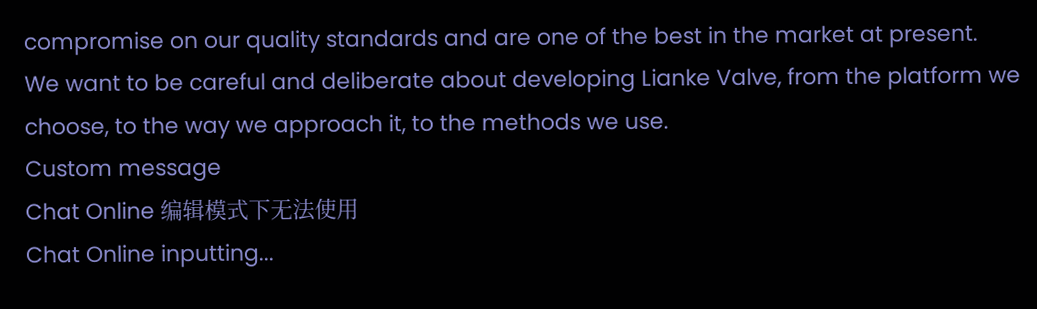compromise on our quality standards and are one of the best in the market at present.
We want to be careful and deliberate about developing Lianke Valve, from the platform we choose, to the way we approach it, to the methods we use.
Custom message
Chat Online 编辑模式下无法使用
Chat Online inputting...